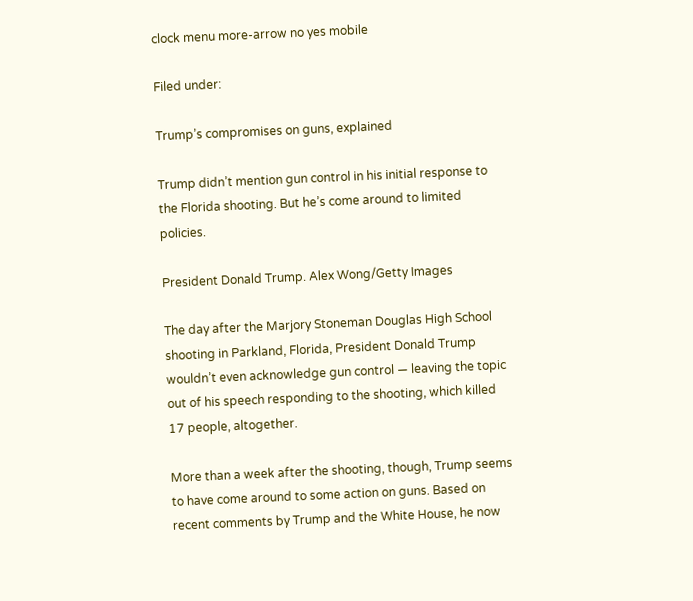clock menu more-arrow no yes mobile

Filed under:

Trump’s compromises on guns, explained

Trump didn’t mention gun control in his initial response to the Florida shooting. But he’s come around to limited policies.

President Donald Trump. Alex Wong/Getty Images

The day after the Marjory Stoneman Douglas High School shooting in Parkland, Florida, President Donald Trump wouldn’t even acknowledge gun control — leaving the topic out of his speech responding to the shooting, which killed 17 people, altogether.

More than a week after the shooting, though, Trump seems to have come around to some action on guns. Based on recent comments by Trump and the White House, he now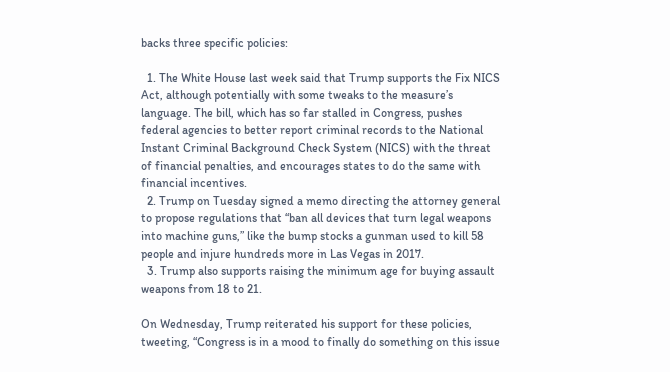backs three specific policies:

  1. The White House last week said that Trump supports the Fix NICS Act, although potentially with some tweaks to the measure’s language. The bill, which has so far stalled in Congress, pushes federal agencies to better report criminal records to the National Instant Criminal Background Check System (NICS) with the threat of financial penalties, and encourages states to do the same with financial incentives.
  2. Trump on Tuesday signed a memo directing the attorney general to propose regulations that “ban all devices that turn legal weapons into machine guns,” like the bump stocks a gunman used to kill 58 people and injure hundreds more in Las Vegas in 2017.
  3. Trump also supports raising the minimum age for buying assault weapons from 18 to 21.

On Wednesday, Trump reiterated his support for these policies, tweeting, “Congress is in a mood to finally do something on this issue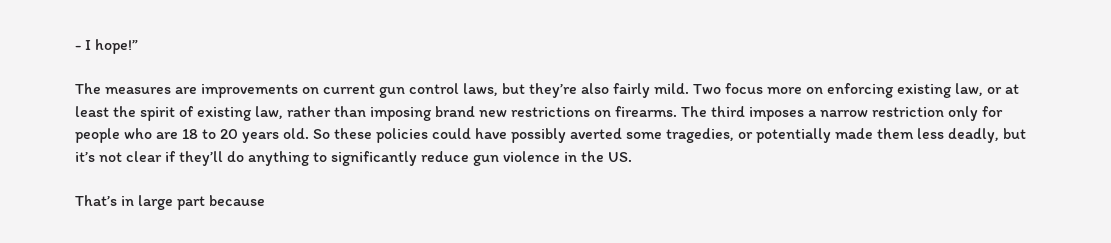- I hope!”

The measures are improvements on current gun control laws, but they’re also fairly mild. Two focus more on enforcing existing law, or at least the spirit of existing law, rather than imposing brand new restrictions on firearms. The third imposes a narrow restriction only for people who are 18 to 20 years old. So these policies could have possibly averted some tragedies, or potentially made them less deadly, but it’s not clear if they’ll do anything to significantly reduce gun violence in the US.

That’s in large part because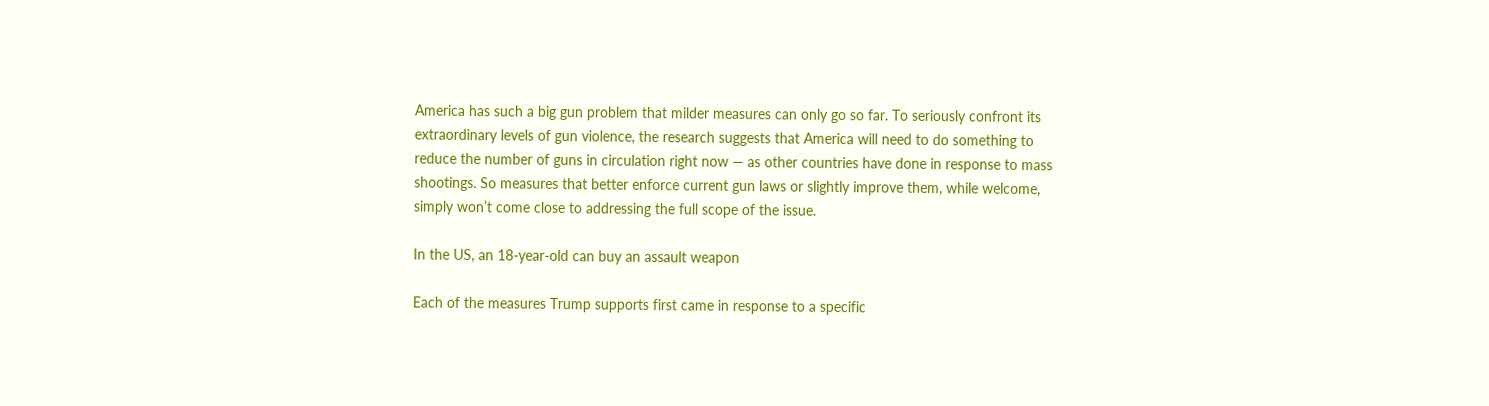America has such a big gun problem that milder measures can only go so far. To seriously confront its extraordinary levels of gun violence, the research suggests that America will need to do something to reduce the number of guns in circulation right now — as other countries have done in response to mass shootings. So measures that better enforce current gun laws or slightly improve them, while welcome, simply won’t come close to addressing the full scope of the issue.

In the US, an 18-year-old can buy an assault weapon

Each of the measures Trump supports first came in response to a specific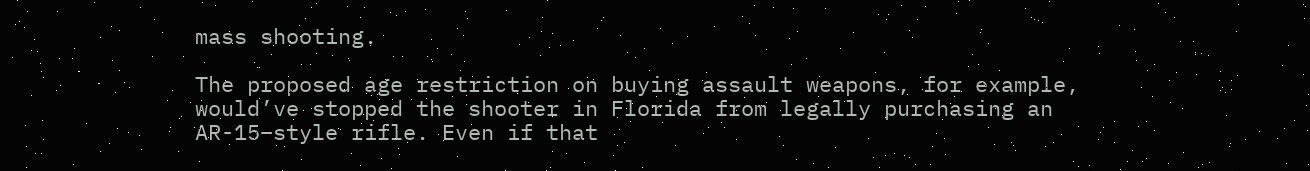mass shooting.

The proposed age restriction on buying assault weapons, for example, would’ve stopped the shooter in Florida from legally purchasing an AR-15–style rifle. Even if that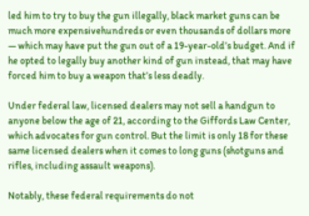led him to try to buy the gun illegally, black market guns can be much more expensivehundreds or even thousands of dollars more — which may have put the gun out of a 19-year-old’s budget. And if he opted to legally buy another kind of gun instead, that may have forced him to buy a weapon that’s less deadly.

Under federal law, licensed dealers may not sell a handgun to anyone below the age of 21, according to the Giffords Law Center, which advocates for gun control. But the limit is only 18 for these same licensed dealers when it comes to long guns (shotguns and rifles, including assault weapons).

Notably, these federal requirements do not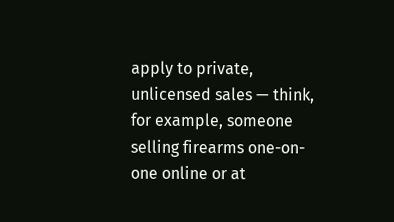apply to private, unlicensed sales — think, for example, someone selling firearms one-on-one online or at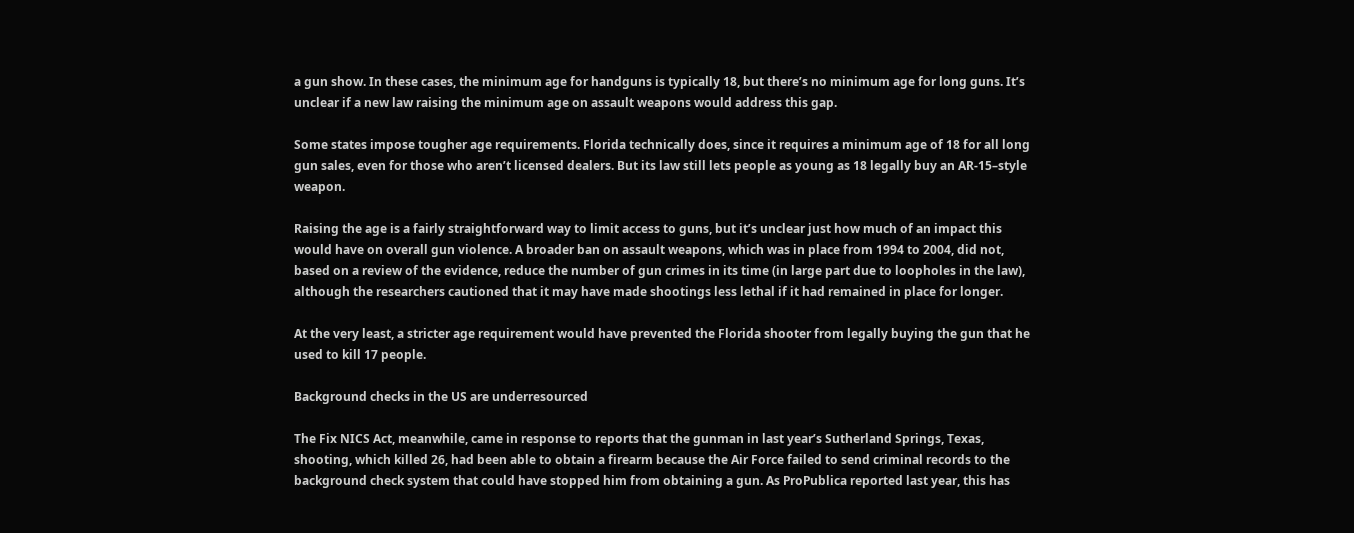a gun show. In these cases, the minimum age for handguns is typically 18, but there’s no minimum age for long guns. It’s unclear if a new law raising the minimum age on assault weapons would address this gap.

Some states impose tougher age requirements. Florida technically does, since it requires a minimum age of 18 for all long gun sales, even for those who aren’t licensed dealers. But its law still lets people as young as 18 legally buy an AR-15–style weapon.

Raising the age is a fairly straightforward way to limit access to guns, but it’s unclear just how much of an impact this would have on overall gun violence. A broader ban on assault weapons, which was in place from 1994 to 2004, did not, based on a review of the evidence, reduce the number of gun crimes in its time (in large part due to loopholes in the law), although the researchers cautioned that it may have made shootings less lethal if it had remained in place for longer.

At the very least, a stricter age requirement would have prevented the Florida shooter from legally buying the gun that he used to kill 17 people.

Background checks in the US are underresourced

The Fix NICS Act, meanwhile, came in response to reports that the gunman in last year’s Sutherland Springs, Texas, shooting, which killed 26, had been able to obtain a firearm because the Air Force failed to send criminal records to the background check system that could have stopped him from obtaining a gun. As ProPublica reported last year, this has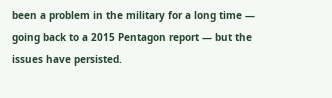been a problem in the military for a long time — going back to a 2015 Pentagon report — but the issues have persisted.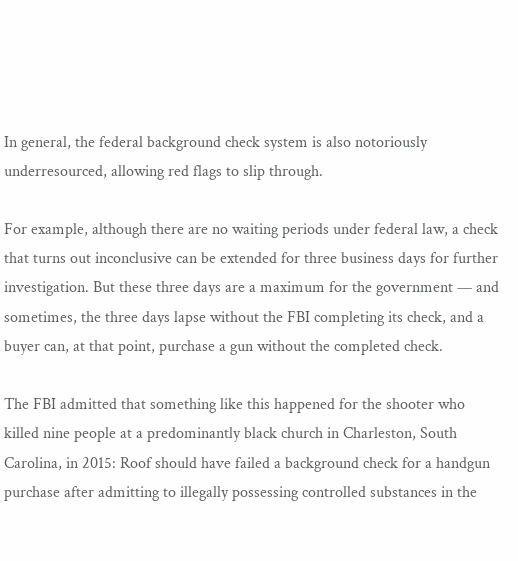In general, the federal background check system is also notoriously underresourced, allowing red flags to slip through.

For example, although there are no waiting periods under federal law, a check that turns out inconclusive can be extended for three business days for further investigation. But these three days are a maximum for the government — and sometimes, the three days lapse without the FBI completing its check, and a buyer can, at that point, purchase a gun without the completed check.

The FBI admitted that something like this happened for the shooter who killed nine people at a predominantly black church in Charleston, South Carolina, in 2015: Roof should have failed a background check for a handgun purchase after admitting to illegally possessing controlled substances in the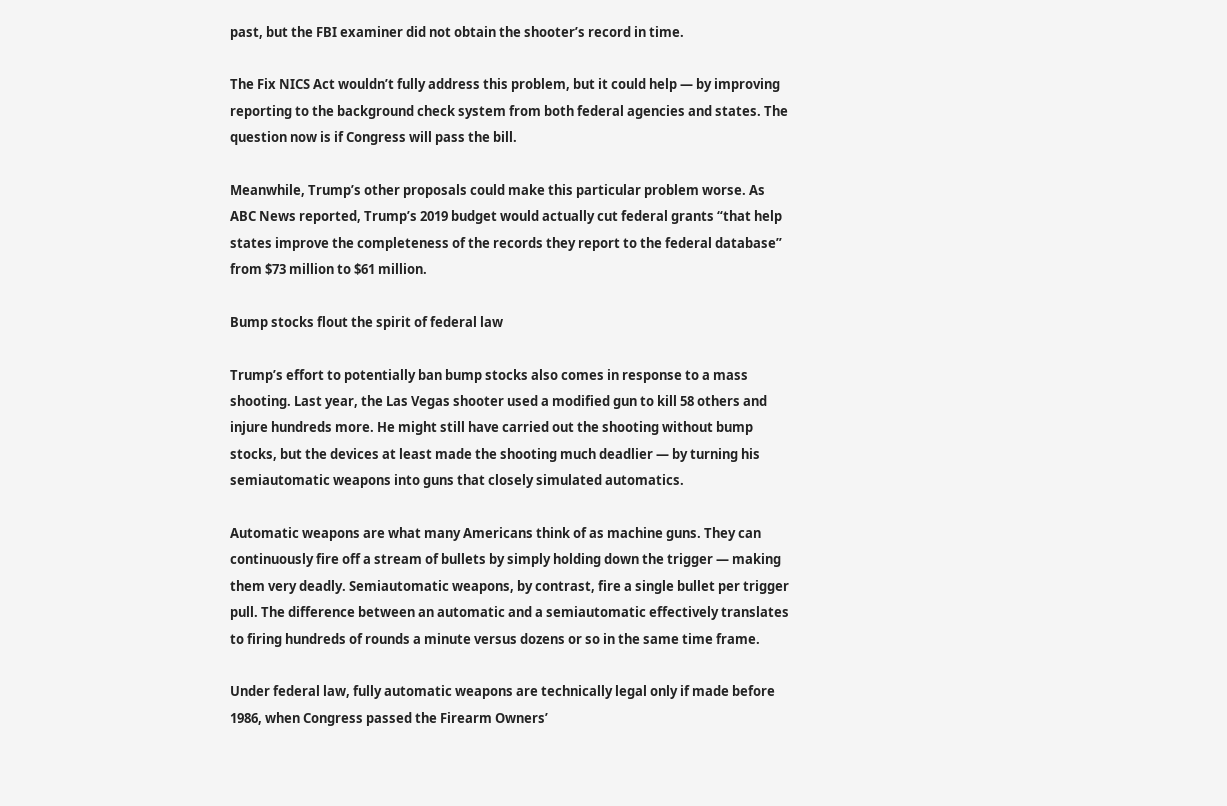past, but the FBI examiner did not obtain the shooter’s record in time.

The Fix NICS Act wouldn’t fully address this problem, but it could help — by improving reporting to the background check system from both federal agencies and states. The question now is if Congress will pass the bill.

Meanwhile, Trump’s other proposals could make this particular problem worse. As ABC News reported, Trump’s 2019 budget would actually cut federal grants “that help states improve the completeness of the records they report to the federal database” from $73 million to $61 million.

Bump stocks flout the spirit of federal law

Trump’s effort to potentially ban bump stocks also comes in response to a mass shooting. Last year, the Las Vegas shooter used a modified gun to kill 58 others and injure hundreds more. He might still have carried out the shooting without bump stocks, but the devices at least made the shooting much deadlier — by turning his semiautomatic weapons into guns that closely simulated automatics.

Automatic weapons are what many Americans think of as machine guns. They can continuously fire off a stream of bullets by simply holding down the trigger — making them very deadly. Semiautomatic weapons, by contrast, fire a single bullet per trigger pull. The difference between an automatic and a semiautomatic effectively translates to firing hundreds of rounds a minute versus dozens or so in the same time frame.

Under federal law, fully automatic weapons are technically legal only if made before 1986, when Congress passed the Firearm Owners’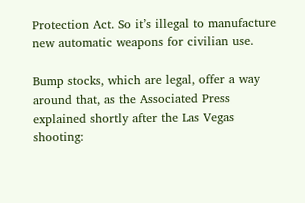Protection Act. So it’s illegal to manufacture new automatic weapons for civilian use.

Bump stocks, which are legal, offer a way around that, as the Associated Press explained shortly after the Las Vegas shooting: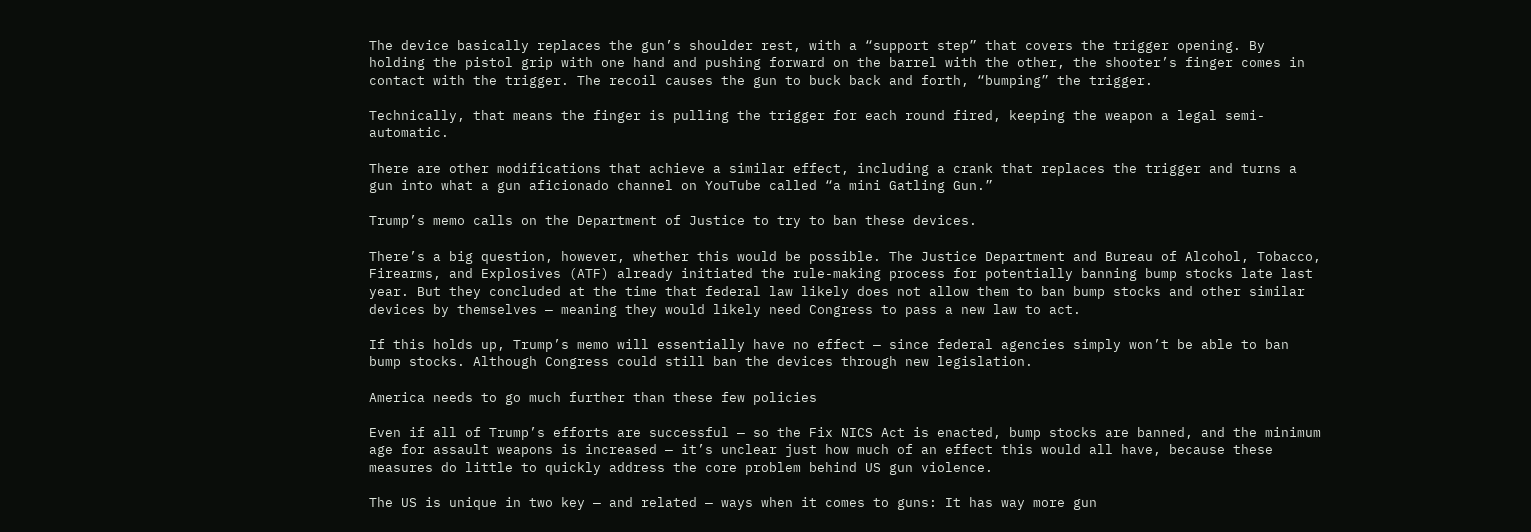The device basically replaces the gun’s shoulder rest, with a “support step” that covers the trigger opening. By holding the pistol grip with one hand and pushing forward on the barrel with the other, the shooter’s finger comes in contact with the trigger. The recoil causes the gun to buck back and forth, “bumping” the trigger.

Technically, that means the finger is pulling the trigger for each round fired, keeping the weapon a legal semi-automatic.

There are other modifications that achieve a similar effect, including a crank that replaces the trigger and turns a gun into what a gun aficionado channel on YouTube called “a mini Gatling Gun.”

Trump’s memo calls on the Department of Justice to try to ban these devices.

There’s a big question, however, whether this would be possible. The Justice Department and Bureau of Alcohol, Tobacco, Firearms, and Explosives (ATF) already initiated the rule-making process for potentially banning bump stocks late last year. But they concluded at the time that federal law likely does not allow them to ban bump stocks and other similar devices by themselves — meaning they would likely need Congress to pass a new law to act.

If this holds up, Trump’s memo will essentially have no effect — since federal agencies simply won’t be able to ban bump stocks. Although Congress could still ban the devices through new legislation.

America needs to go much further than these few policies

Even if all of Trump’s efforts are successful — so the Fix NICS Act is enacted, bump stocks are banned, and the minimum age for assault weapons is increased — it’s unclear just how much of an effect this would all have, because these measures do little to quickly address the core problem behind US gun violence.

The US is unique in two key — and related — ways when it comes to guns: It has way more gun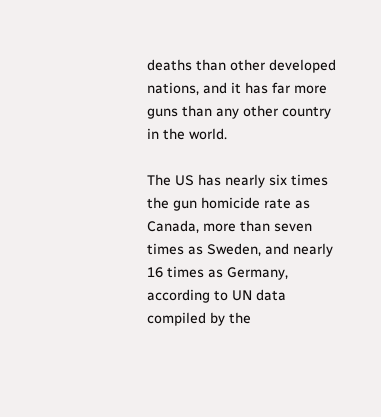deaths than other developed nations, and it has far more guns than any other country in the world.

The US has nearly six times the gun homicide rate as Canada, more than seven times as Sweden, and nearly 16 times as Germany, according to UN data compiled by the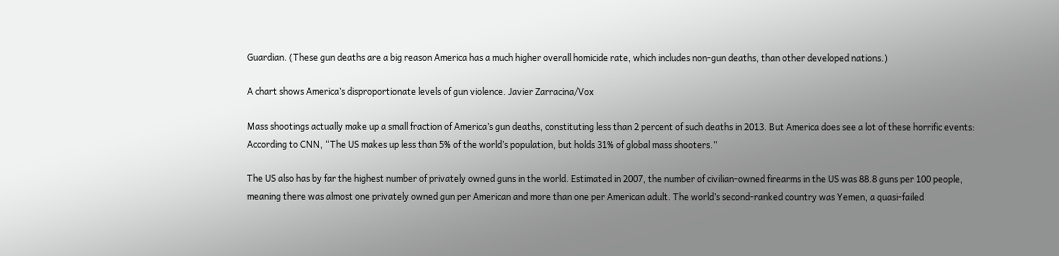Guardian. (These gun deaths are a big reason America has a much higher overall homicide rate, which includes non-gun deaths, than other developed nations.)

A chart shows America’s disproportionate levels of gun violence. Javier Zarracina/Vox

Mass shootings actually make up a small fraction of America’s gun deaths, constituting less than 2 percent of such deaths in 2013. But America does see a lot of these horrific events: According to CNN, “The US makes up less than 5% of the world’s population, but holds 31% of global mass shooters.”

The US also has by far the highest number of privately owned guns in the world. Estimated in 2007, the number of civilian-owned firearms in the US was 88.8 guns per 100 people, meaning there was almost one privately owned gun per American and more than one per American adult. The world’s second-ranked country was Yemen, a quasi-failed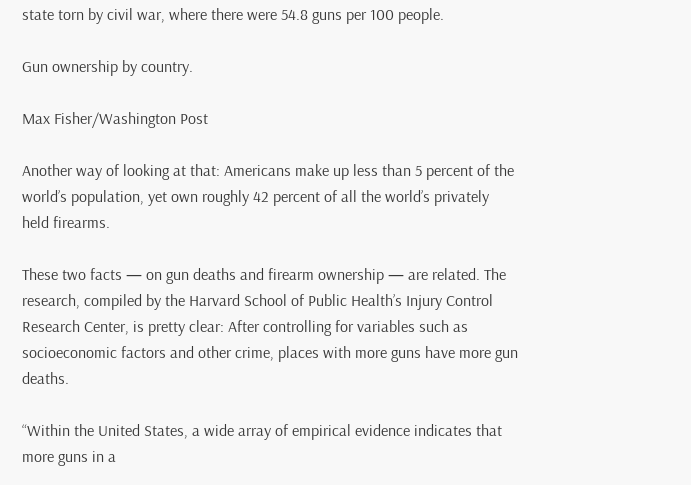state torn by civil war, where there were 54.8 guns per 100 people.

Gun ownership by country.

Max Fisher/Washington Post

Another way of looking at that: Americans make up less than 5 percent of the world’s population, yet own roughly 42 percent of all the world’s privately held firearms.

These two facts — on gun deaths and firearm ownership — are related. The research, compiled by the Harvard School of Public Health’s Injury Control Research Center, is pretty clear: After controlling for variables such as socioeconomic factors and other crime, places with more guns have more gun deaths.

“Within the United States, a wide array of empirical evidence indicates that more guns in a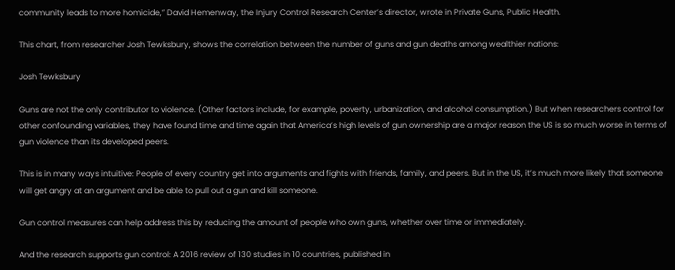community leads to more homicide,” David Hemenway, the Injury Control Research Center’s director, wrote in Private Guns, Public Health.

This chart, from researcher Josh Tewksbury, shows the correlation between the number of guns and gun deaths among wealthier nations:

Josh Tewksbury

Guns are not the only contributor to violence. (Other factors include, for example, poverty, urbanization, and alcohol consumption.) But when researchers control for other confounding variables, they have found time and time again that America’s high levels of gun ownership are a major reason the US is so much worse in terms of gun violence than its developed peers.

This is in many ways intuitive: People of every country get into arguments and fights with friends, family, and peers. But in the US, it’s much more likely that someone will get angry at an argument and be able to pull out a gun and kill someone.

Gun control measures can help address this by reducing the amount of people who own guns, whether over time or immediately.

And the research supports gun control: A 2016 review of 130 studies in 10 countries, published in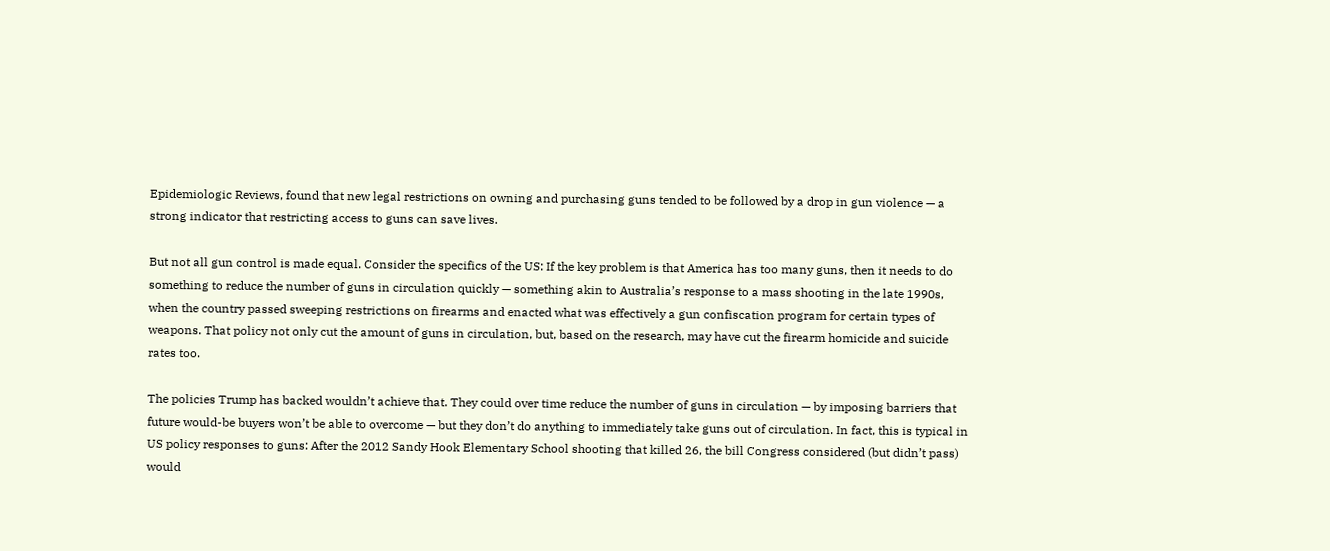Epidemiologic Reviews, found that new legal restrictions on owning and purchasing guns tended to be followed by a drop in gun violence — a strong indicator that restricting access to guns can save lives.

But not all gun control is made equal. Consider the specifics of the US: If the key problem is that America has too many guns, then it needs to do something to reduce the number of guns in circulation quickly — something akin to Australia’s response to a mass shooting in the late 1990s, when the country passed sweeping restrictions on firearms and enacted what was effectively a gun confiscation program for certain types of weapons. That policy not only cut the amount of guns in circulation, but, based on the research, may have cut the firearm homicide and suicide rates too.

The policies Trump has backed wouldn’t achieve that. They could over time reduce the number of guns in circulation — by imposing barriers that future would-be buyers won’t be able to overcome — but they don’t do anything to immediately take guns out of circulation. In fact, this is typical in US policy responses to guns: After the 2012 Sandy Hook Elementary School shooting that killed 26, the bill Congress considered (but didn’t pass) would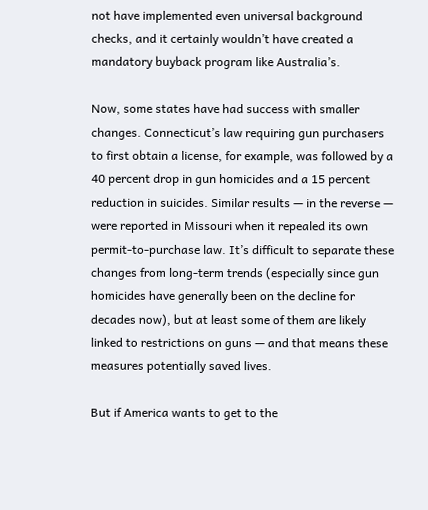not have implemented even universal background checks, and it certainly wouldn’t have created a mandatory buyback program like Australia’s.

Now, some states have had success with smaller changes. Connecticut’s law requiring gun purchasers to first obtain a license, for example, was followed by a 40 percent drop in gun homicides and a 15 percent reduction in suicides. Similar results — in the reverse — were reported in Missouri when it repealed its own permit-to-purchase law. It’s difficult to separate these changes from long-term trends (especially since gun homicides have generally been on the decline for decades now), but at least some of them are likely linked to restrictions on guns — and that means these measures potentially saved lives.

But if America wants to get to the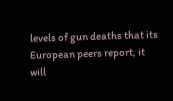levels of gun deaths that its European peers report, it will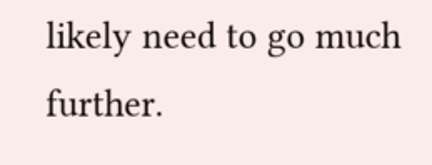likely need to go much further.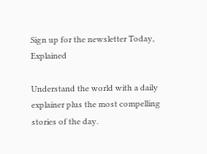Sign up for the newsletter Today, Explained

Understand the world with a daily explainer plus the most compelling stories of the day.